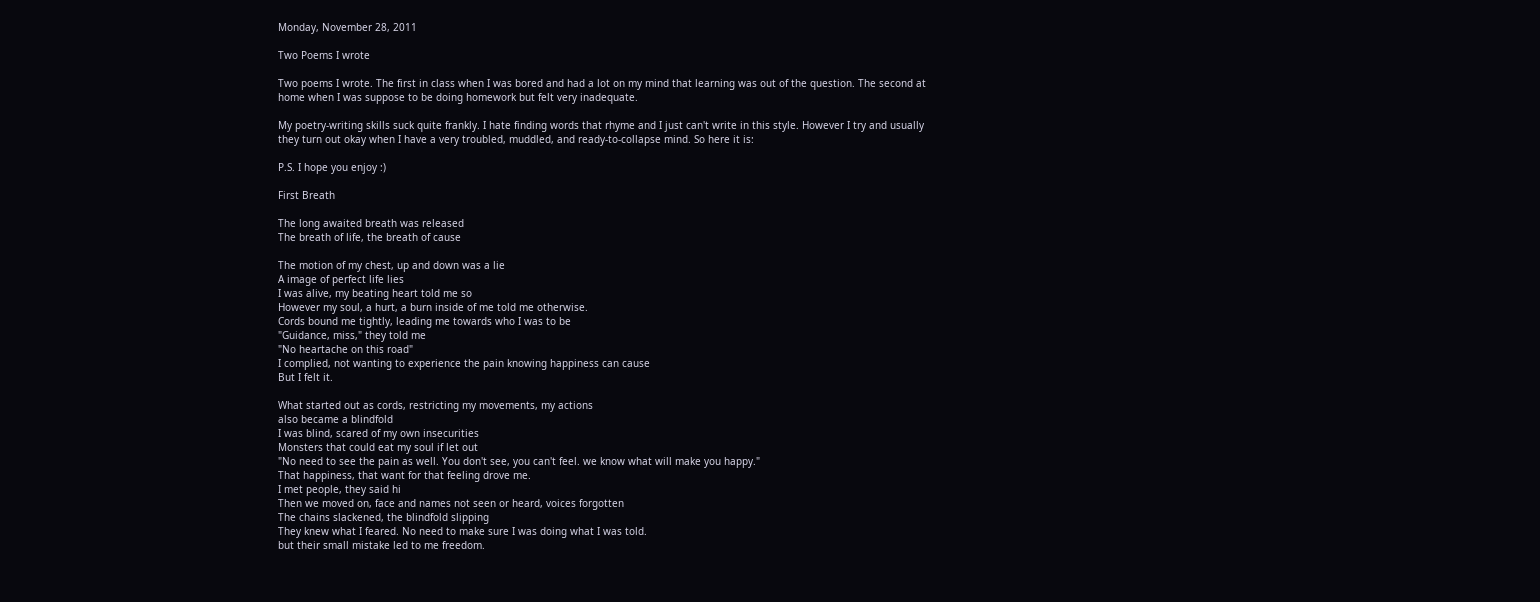Monday, November 28, 2011

Two Poems I wrote

Two poems I wrote. The first in class when I was bored and had a lot on my mind that learning was out of the question. The second at home when I was suppose to be doing homework but felt very inadequate.

My poetry-writing skills suck quite frankly. I hate finding words that rhyme and I just can't write in this style. However I try and usually they turn out okay when I have a very troubled, muddled, and ready-to-collapse mind. So here it is:

P.S. I hope you enjoy :)

First Breath

The long awaited breath was released
The breath of life, the breath of cause

The motion of my chest, up and down was a lie
A image of perfect life lies
I was alive, my beating heart told me so
However my soul, a hurt, a burn inside of me told me otherwise.
Cords bound me tightly, leading me towards who I was to be
"Guidance, miss," they told me
"No heartache on this road"
I complied, not wanting to experience the pain knowing happiness can cause
But I felt it.

What started out as cords, restricting my movements, my actions
also became a blindfold
I was blind, scared of my own insecurities
Monsters that could eat my soul if let out
"No need to see the pain as well. You don't see, you can't feel. we know what will make you happy."
That happiness, that want for that feeling drove me.
I met people, they said hi
Then we moved on, face and names not seen or heard, voices forgotten
The chains slackened, the blindfold slipping
They knew what I feared. No need to make sure I was doing what I was told.
but their small mistake led to me freedom.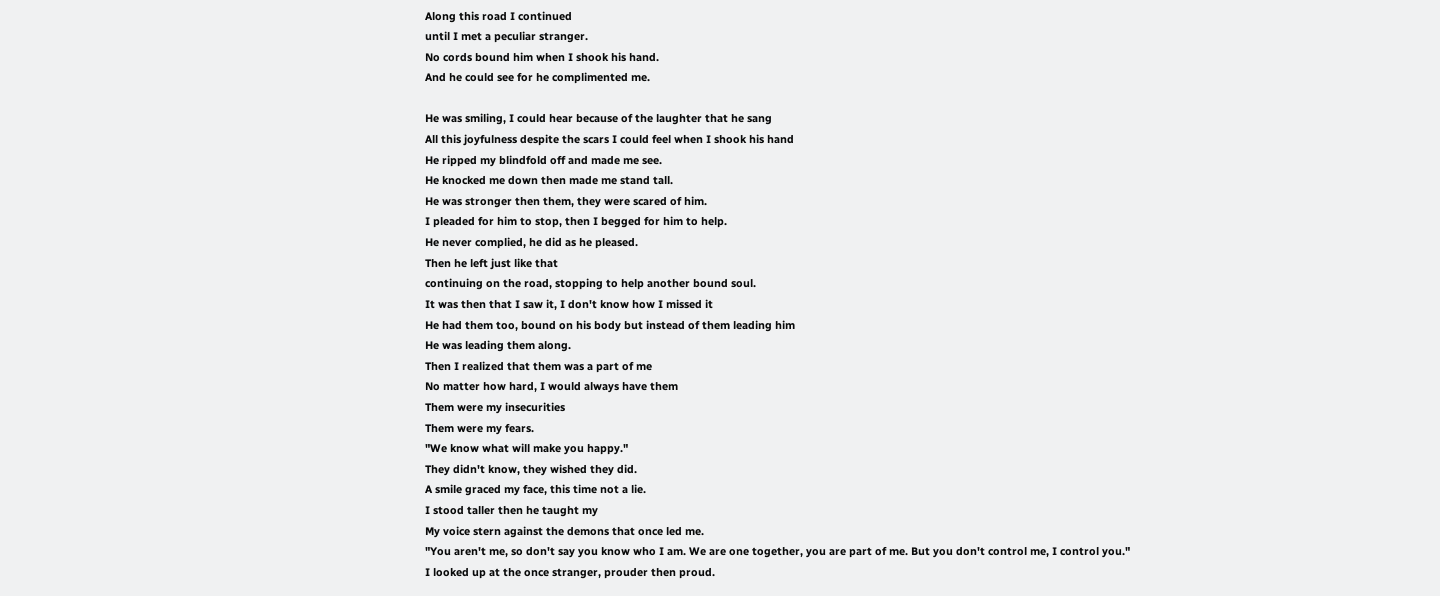Along this road I continued
until I met a peculiar stranger.
No cords bound him when I shook his hand.
And he could see for he complimented me.

He was smiling, I could hear because of the laughter that he sang
All this joyfulness despite the scars I could feel when I shook his hand
He ripped my blindfold off and made me see.
He knocked me down then made me stand tall.
He was stronger then them, they were scared of him.
I pleaded for him to stop, then I begged for him to help.
He never complied, he did as he pleased.
Then he left just like that
continuing on the road, stopping to help another bound soul.
It was then that I saw it, I don't know how I missed it
He had them too, bound on his body but instead of them leading him
He was leading them along.
Then I realized that them was a part of me
No matter how hard, I would always have them
Them were my insecurities
Them were my fears.
"We know what will make you happy."
They didn't know, they wished they did.
A smile graced my face, this time not a lie.
I stood taller then he taught my
My voice stern against the demons that once led me.
"You aren't me, so don't say you know who I am. We are one together, you are part of me. But you don't control me, I control you."
I looked up at the once stranger, prouder then proud.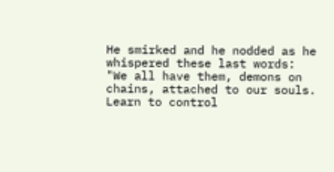He smirked and he nodded as he whispered these last words:
"We all have them, demons on chains, attached to our souls. Learn to control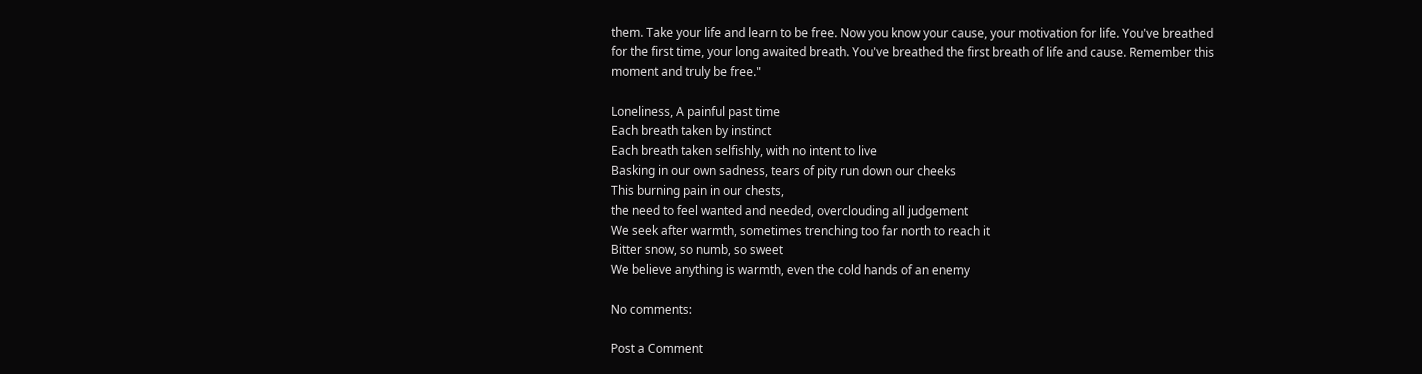them. Take your life and learn to be free. Now you know your cause, your motivation for life. You've breathed for the first time, your long awaited breath. You've breathed the first breath of life and cause. Remember this moment and truly be free."

Loneliness, A painful past time
Each breath taken by instinct
Each breath taken selfishly, with no intent to live
Basking in our own sadness, tears of pity run down our cheeks
This burning pain in our chests,
the need to feel wanted and needed, overclouding all judgement
We seek after warmth, sometimes trenching too far north to reach it
Bitter snow, so numb, so sweet
We believe anything is warmth, even the cold hands of an enemy

No comments:

Post a Comment